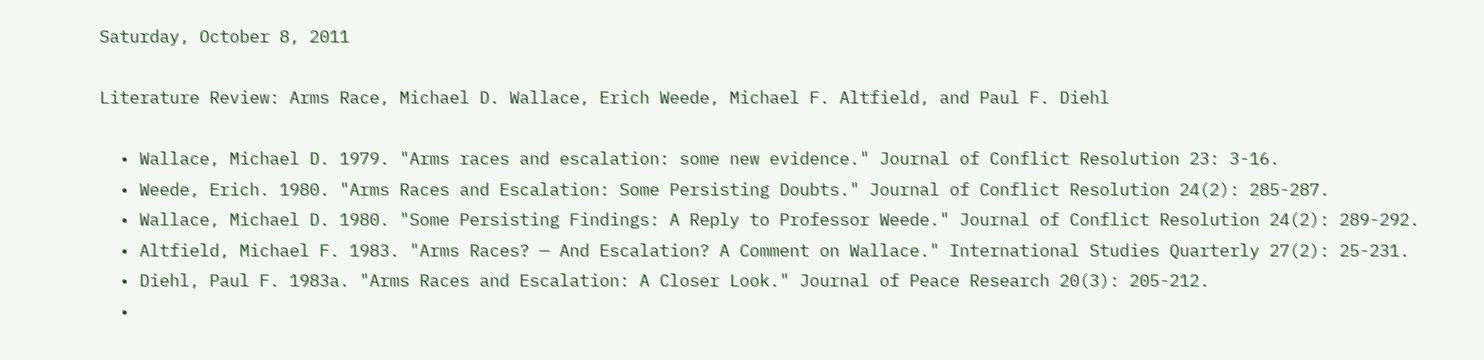Saturday, October 8, 2011

Literature Review: Arms Race, Michael D. Wallace, Erich Weede, Michael F. Altfield, and Paul F. Diehl

  • Wallace, Michael D. 1979. "Arms races and escalation: some new evidence." Journal of Conflict Resolution 23: 3-16.
  • Weede, Erich. 1980. "Arms Races and Escalation: Some Persisting Doubts." Journal of Conflict Resolution 24(2): 285-287.
  • Wallace, Michael D. 1980. "Some Persisting Findings: A Reply to Professor Weede." Journal of Conflict Resolution 24(2): 289-292.
  • Altfield, Michael F. 1983. "Arms Races? — And Escalation? A Comment on Wallace." International Studies Quarterly 27(2): 25-231.
  • Diehl, Paul F. 1983a. "Arms Races and Escalation: A Closer Look." Journal of Peace Research 20(3): 205-212.
  •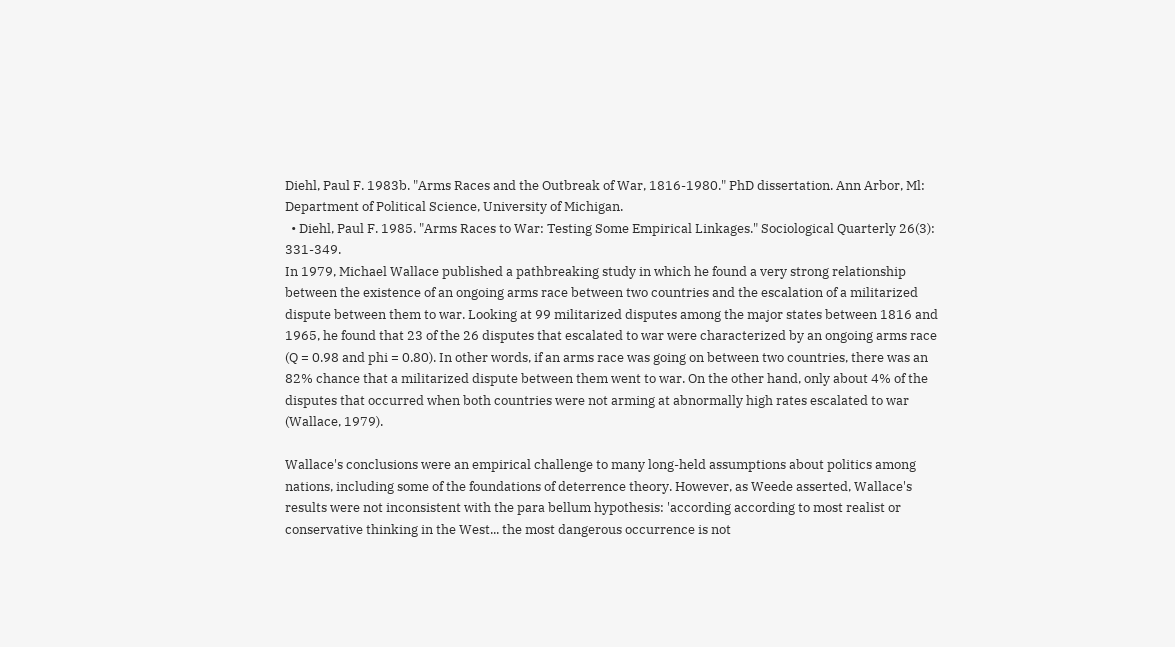Diehl, Paul F. 1983b. "Arms Races and the Outbreak of War, 1816-1980." PhD dissertation. Ann Arbor, Ml: Department of Political Science, University of Michigan.
  • Diehl, Paul F. 1985. "Arms Races to War: Testing Some Empirical Linkages." Sociological Quarterly 26(3):  331-349.
In 1979, Michael Wallace published a pathbreaking study in which he found a very strong relationship between the existence of an ongoing arms race between two countries and the escalation of a militarized dispute between them to war. Looking at 99 militarized disputes among the major states between 1816 and 1965, he found that 23 of the 26 disputes that escalated to war were characterized by an ongoing arms race (Q = 0.98 and phi = 0.80). In other words, if an arms race was going on between two countries, there was an 82% chance that a militarized dispute between them went to war. On the other hand, only about 4% of the disputes that occurred when both countries were not arming at abnormally high rates escalated to war (Wallace, 1979).

Wallace's conclusions were an empirical challenge to many long-held assumptions about politics among nations, including some of the foundations of deterrence theory. However, as Weede asserted, Wallace's results were not inconsistent with the para bellum hypothesis: 'according according to most realist or conservative thinking in the West... the most dangerous occurrence is not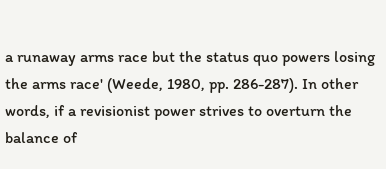a runaway arms race but the status quo powers losing the arms race' (Weede, 1980, pp. 286-287). In other words, if a revisionist power strives to overturn the balance of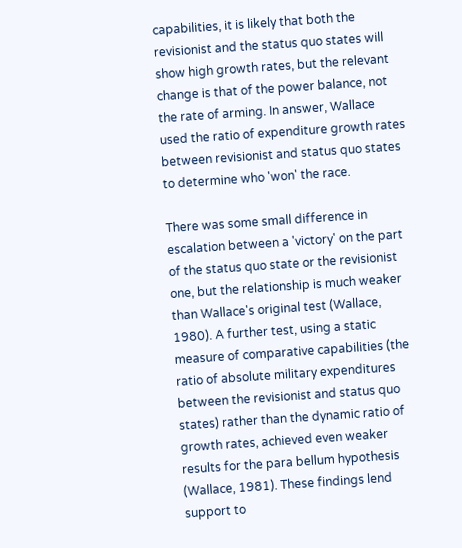capabilities, it is likely that both the revisionist and the status quo states will show high growth rates, but the relevant change is that of the power balance, not the rate of arming. In answer, Wallace used the ratio of expenditure growth rates between revisionist and status quo states to determine who 'won' the race.

There was some small difference in escalation between a 'victory' on the part of the status quo state or the revisionist one, but the relationship is much weaker than Wallace's original test (Wallace, 1980). A further test, using a static measure of comparative capabilities (the ratio of absolute military expenditures between the revisionist and status quo states) rather than the dynamic ratio of growth rates, achieved even weaker results for the para bellum hypothesis (Wallace, 1981). These findings lend support to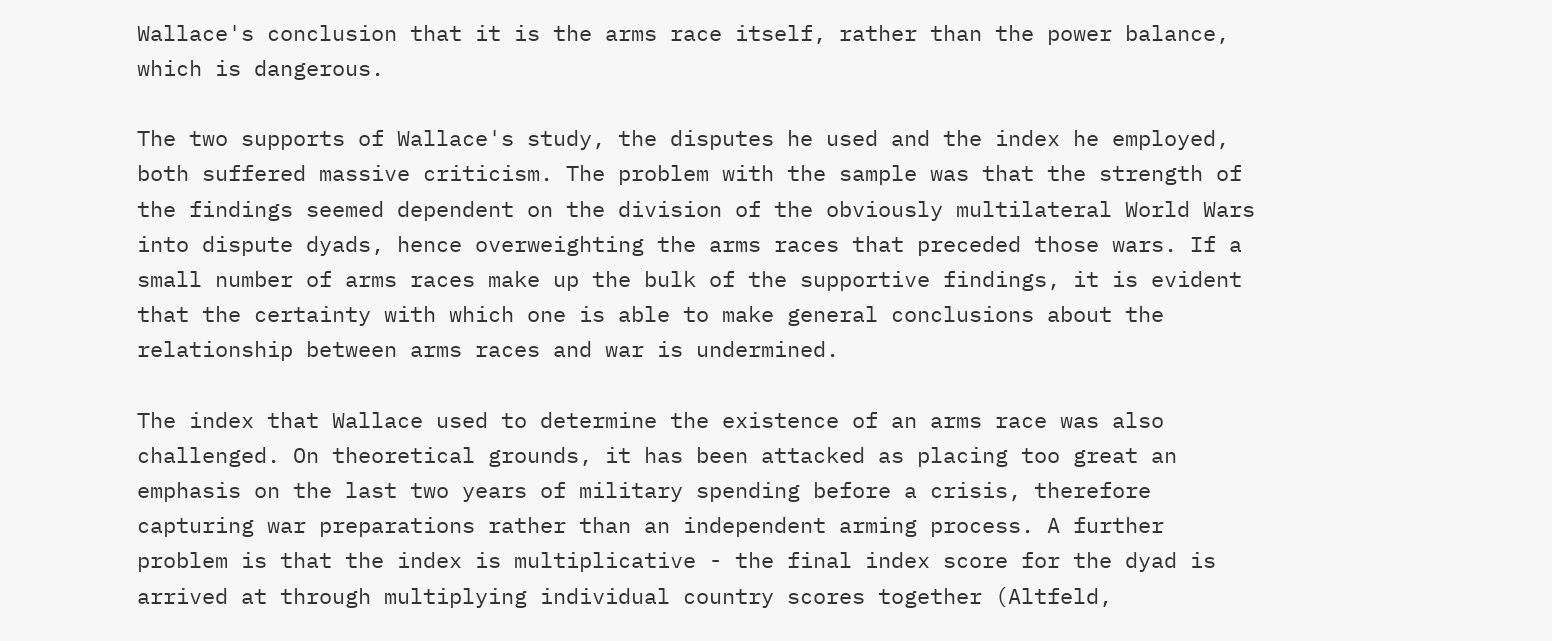Wallace's conclusion that it is the arms race itself, rather than the power balance, which is dangerous.

The two supports of Wallace's study, the disputes he used and the index he employed, both suffered massive criticism. The problem with the sample was that the strength of the findings seemed dependent on the division of the obviously multilateral World Wars into dispute dyads, hence overweighting the arms races that preceded those wars. If a small number of arms races make up the bulk of the supportive findings, it is evident that the certainty with which one is able to make general conclusions about the relationship between arms races and war is undermined.

The index that Wallace used to determine the existence of an arms race was also challenged. On theoretical grounds, it has been attacked as placing too great an emphasis on the last two years of military spending before a crisis, therefore capturing war preparations rather than an independent arming process. A further problem is that the index is multiplicative - the final index score for the dyad is arrived at through multiplying individual country scores together (Altfeld,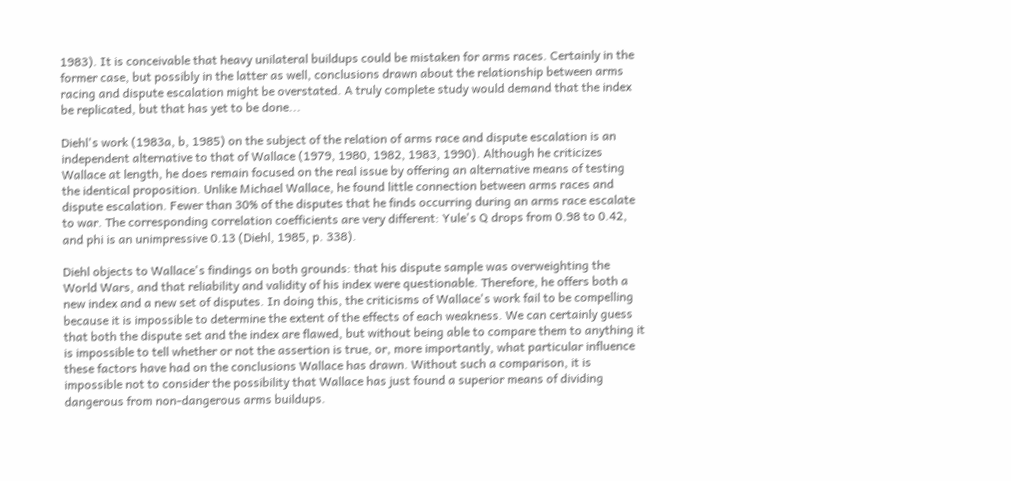1983). It is conceivable that heavy unilateral buildups could be mistaken for arms races. Certainly in the former case, but possibly in the latter as well, conclusions drawn about the relationship between arms racing and dispute escalation might be overstated. A truly complete study would demand that the index be replicated, but that has yet to be done...

Diehl's work (1983a, b, 1985) on the subject of the relation of arms race and dispute escalation is an independent alternative to that of Wallace (1979, 1980, 1982, 1983, 1990). Although he criticizes Wallace at length, he does remain focused on the real issue by offering an alternative means of testing the identical proposition. Unlike Michael Wallace, he found little connection between arms races and dispute escalation. Fewer than 30% of the disputes that he finds occurring during an arms race escalate to war. The corresponding correlation coefficients are very different: Yule's Q drops from 0.98 to 0.42, and phi is an unimpressive 0.13 (Diehl, 1985, p. 338).

Diehl objects to Wallace's findings on both grounds: that his dispute sample was overweighting the World Wars, and that reliability and validity of his index were questionable. Therefore, he offers both a new index and a new set of disputes. In doing this, the criticisms of Wallace's work fail to be compelling because it is impossible to determine the extent of the effects of each weakness. We can certainly guess that both the dispute set and the index are flawed, but without being able to compare them to anything it is impossible to tell whether or not the assertion is true, or, more importantly, what particular influence these factors have had on the conclusions Wallace has drawn. Without such a comparison, it is impossible not to consider the possibility that Wallace has just found a superior means of dividing dangerous from non-dangerous arms buildups.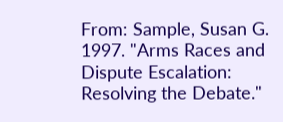From: Sample, Susan G. 1997. "Arms Races and Dispute Escalation: Resolving the Debate."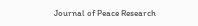Journal of Peace Research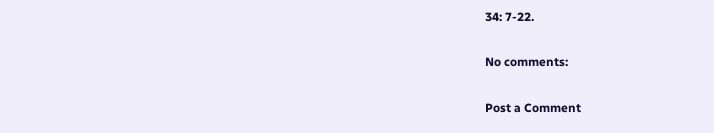34: 7-22.

No comments:

Post a Comment